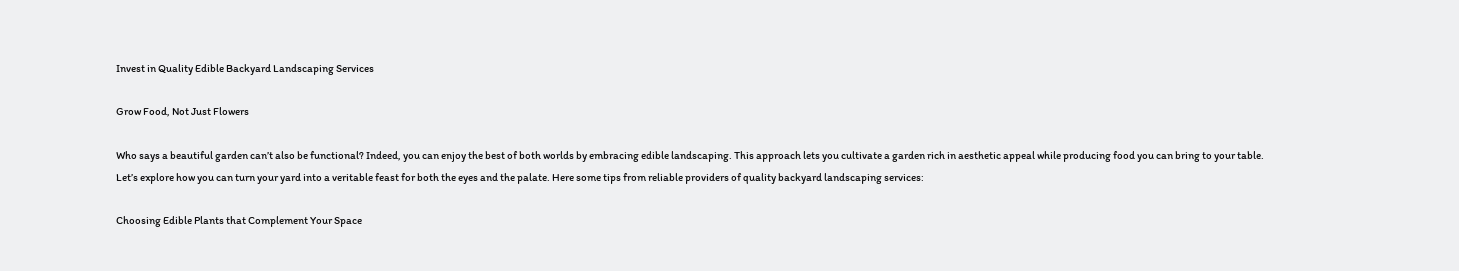Invest in Quality Edible Backyard Landscaping Services

Grow Food, Not Just Flowers

Who says a beautiful garden can’t also be functional? Indeed, you can enjoy the best of both worlds by embracing edible landscaping. This approach lets you cultivate a garden rich in aesthetic appeal while producing food you can bring to your table. Let’s explore how you can turn your yard into a veritable feast for both the eyes and the palate. Here some tips from reliable providers of quality backyard landscaping services:

Choosing Edible Plants that Complement Your Space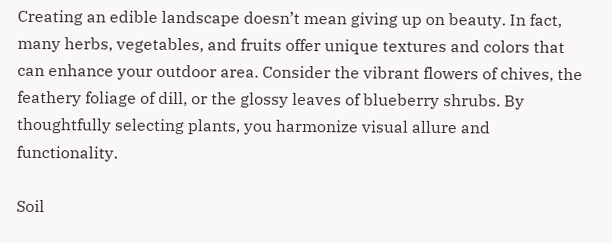Creating an edible landscape doesn’t mean giving up on beauty. In fact, many herbs, vegetables, and fruits offer unique textures and colors that can enhance your outdoor area. Consider the vibrant flowers of chives, the feathery foliage of dill, or the glossy leaves of blueberry shrubs. By thoughtfully selecting plants, you harmonize visual allure and functionality.

Soil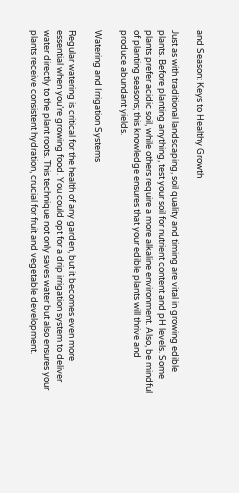and Season: Keys to Healthy Growth

Just as with traditional landscaping, soil quality and timing are vital in growing edible plants. Before planting anything, test your soil for nutrient content and pH levels. Some plants prefer acidic soil, while others require a more alkaline environment. Also, be mindful of planting seasons; this knowledge ensures that your edible plants will thrive and produce abundant yields.

Watering and Irrigation Systems

Regular watering is critical for the health of any garden, but it becomes even more essential when you’re growing food. You could opt for a drip irrigation system to deliver water directly to the plant roots. This technique not only saves water but also ensures your plants receive consistent hydration, crucial for fruit and vegetable development.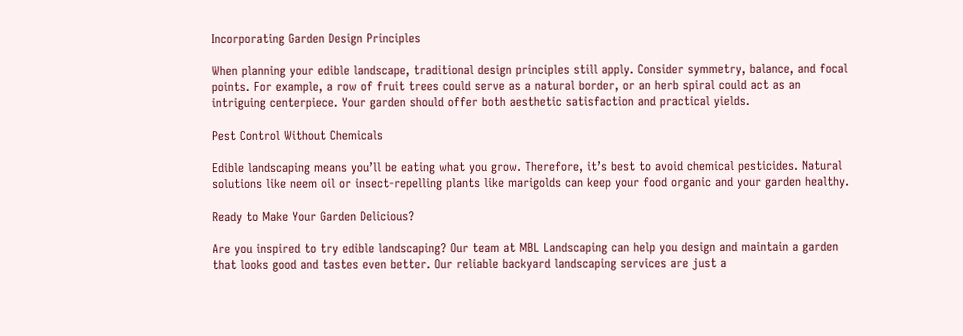Incorporating Garden Design Principles

When planning your edible landscape, traditional design principles still apply. Consider symmetry, balance, and focal points. For example, a row of fruit trees could serve as a natural border, or an herb spiral could act as an intriguing centerpiece. Your garden should offer both aesthetic satisfaction and practical yields.

Pest Control Without Chemicals

Edible landscaping means you’ll be eating what you grow. Therefore, it’s best to avoid chemical pesticides. Natural solutions like neem oil or insect-repelling plants like marigolds can keep your food organic and your garden healthy.

Ready to Make Your Garden Delicious?

Are you inspired to try edible landscaping? Our team at MBL Landscaping can help you design and maintain a garden that looks good and tastes even better. Our reliable backyard landscaping services are just a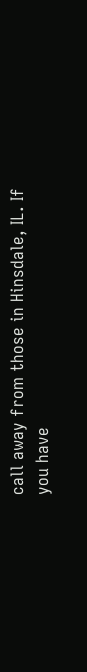call away from those in Hinsdale, IL. If you have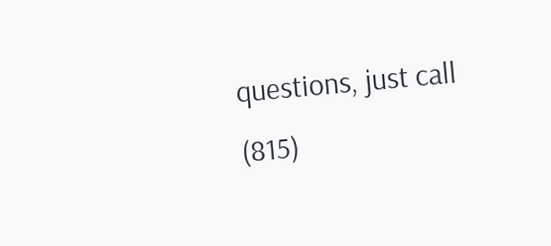questions, just call (815)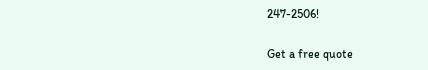247-2506!

Get a free quote